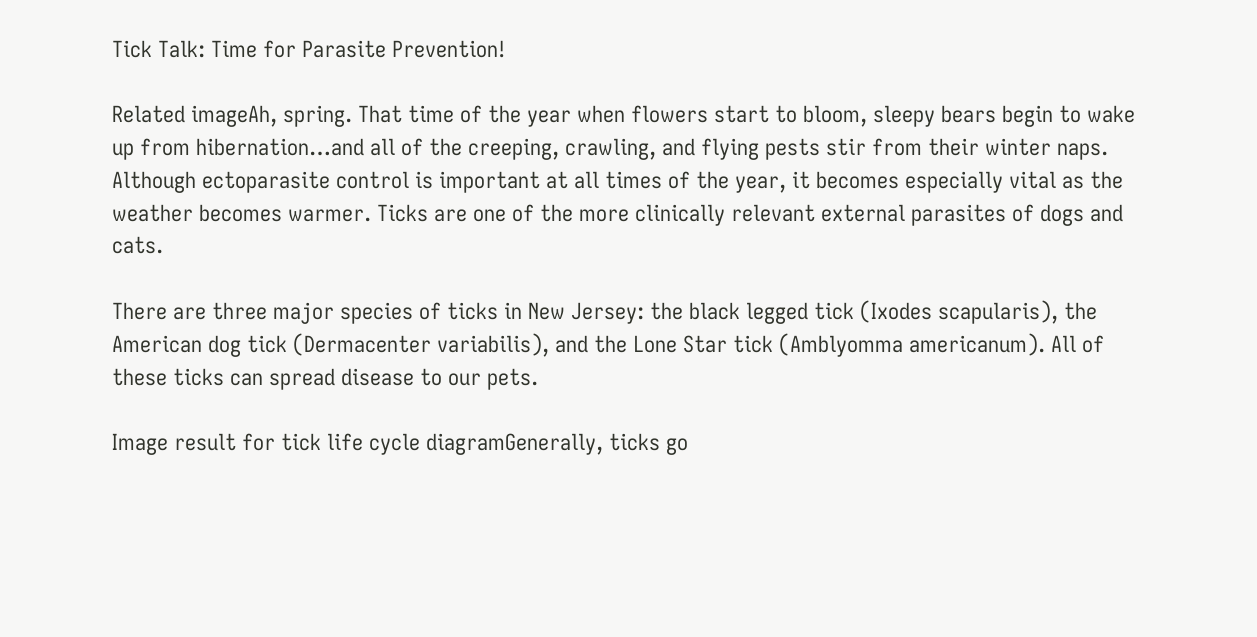Tick Talk: Time for Parasite Prevention!

Related imageAh, spring. That time of the year when flowers start to bloom, sleepy bears begin to wake up from hibernation…and all of the creeping, crawling, and flying pests stir from their winter naps. Although ectoparasite control is important at all times of the year, it becomes especially vital as the weather becomes warmer. Ticks are one of the more clinically relevant external parasites of dogs and cats.

There are three major species of ticks in New Jersey: the black legged tick (Ixodes scapularis), the American dog tick (Dermacenter variabilis), and the Lone Star tick (Amblyomma americanum). All of these ticks can spread disease to our pets.

Image result for tick life cycle diagramGenerally, ticks go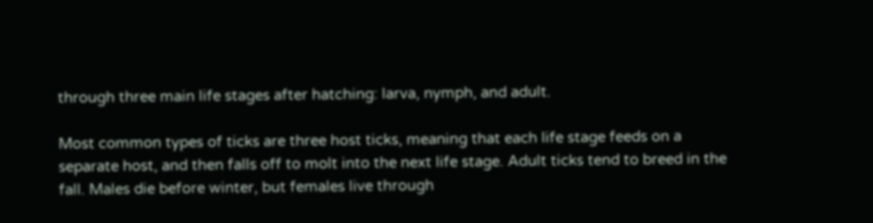through three main life stages after hatching: larva, nymph, and adult.

Most common types of ticks are three host ticks, meaning that each life stage feeds on a separate host, and then falls off to molt into the next life stage. Adult ticks tend to breed in the fall. Males die before winter, but females live through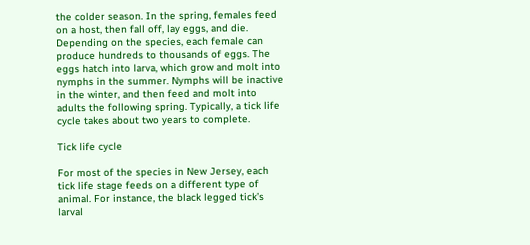the colder season. In the spring, females feed on a host, then fall off, lay eggs, and die. Depending on the species, each female can produce hundreds to thousands of eggs. The eggs hatch into larva, which grow and molt into nymphs in the summer. Nymphs will be inactive in the winter, and then feed and molt into adults the following spring. Typically, a tick life cycle takes about two years to complete.

Tick life cycle

For most of the species in New Jersey, each tick life stage feeds on a different type of animal. For instance, the black legged tick’s larval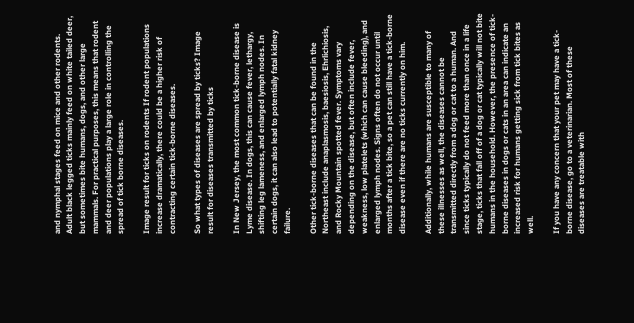and nymphal stages feed on mice and other rodents. Adult black legged ticks mainly feed on white tailed deer, but sometimes bite humans, dogs, and other large mammals. For practical purposes, this means that rodent and deer populations play a large role in controlling the spread of tick borne diseases.

Image result for ticks on rodents If rodent populations increase dramatically, there could be a higher risk of contracting certain tick-borne diseases.

So what types of diseases are spread by ticks? Image result for diseases transmitted by ticks

In New Jersey, the most common tick-borne disease is Lyme disease. In dogs, this can cause fever, lethargy, shifting leg lameness, and enlarged lymph nodes. In certain dogs, it can also lead to potentially fatal kidney failure.

Other tick-borne diseases that can be found in the Northeast include anaplasmosis, baesiosis, Ehrlichiosis, and Rocky Mountain spotted fever. Symptoms vary depending on the disease, but often include fever, weakness, low platelets (which can cause bleeding), and enlarged lymph nodes. Signs often do not occur until months after a tick bite, so a pet can still have a tick-borne disease even if there are no ticks currently on him.

Additionally, while humans are susceptible to many of these illnesses as well, the diseases cannot be transmitted directly from a dog or cat to a human. And since ticks typically do not feed more than once in a life stage, ticks that fall off of a dog or cat typically will not bite humans in the household. However, the presence of tick-borne diseases in dogs or cats in an area can indicate an increased risk for humans getting sick from tick bites as well.

If you have any concern that your pet may have a tick-borne disease, go to a veterinarian. Most of these diseases are treatable with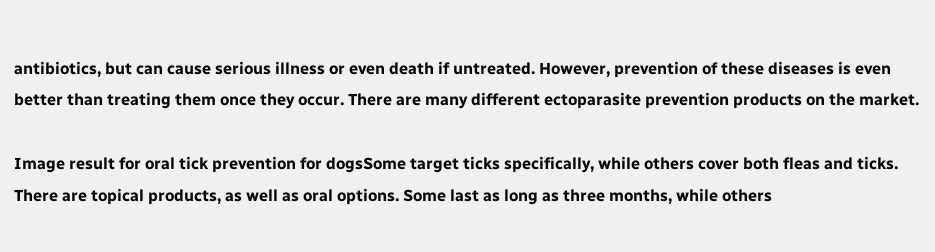antibiotics, but can cause serious illness or even death if untreated. However, prevention of these diseases is even better than treating them once they occur. There are many different ectoparasite prevention products on the market.

Image result for oral tick prevention for dogsSome target ticks specifically, while others cover both fleas and ticks. There are topical products, as well as oral options. Some last as long as three months, while others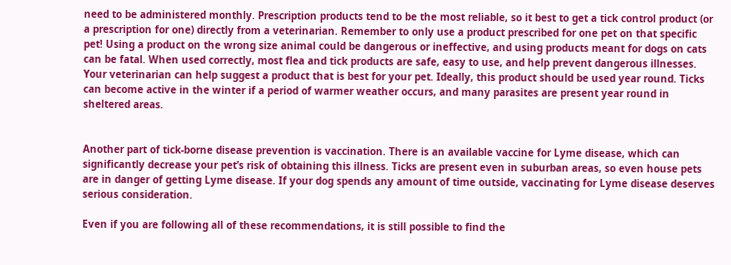need to be administered monthly. Prescription products tend to be the most reliable, so it best to get a tick control product (or a prescription for one) directly from a veterinarian. Remember to only use a product prescribed for one pet on that specific pet! Using a product on the wrong size animal could be dangerous or ineffective, and using products meant for dogs on cats can be fatal. When used correctly, most flea and tick products are safe, easy to use, and help prevent dangerous illnesses. Your veterinarian can help suggest a product that is best for your pet. Ideally, this product should be used year round. Ticks can become active in the winter if a period of warmer weather occurs, and many parasites are present year round in sheltered areas.


Another part of tick-borne disease prevention is vaccination. There is an available vaccine for Lyme disease, which can significantly decrease your pet’s risk of obtaining this illness. Ticks are present even in suburban areas, so even house pets are in danger of getting Lyme disease. If your dog spends any amount of time outside, vaccinating for Lyme disease deserves serious consideration.

Even if you are following all of these recommendations, it is still possible to find the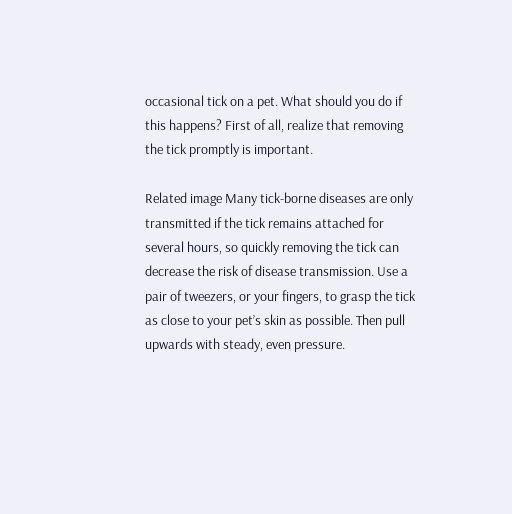occasional tick on a pet. What should you do if this happens? First of all, realize that removing the tick promptly is important.

Related image Many tick-borne diseases are only transmitted if the tick remains attached for several hours, so quickly removing the tick can decrease the risk of disease transmission. Use a pair of tweezers, or your fingers, to grasp the tick as close to your pet’s skin as possible. Then pull upwards with steady, even pressure.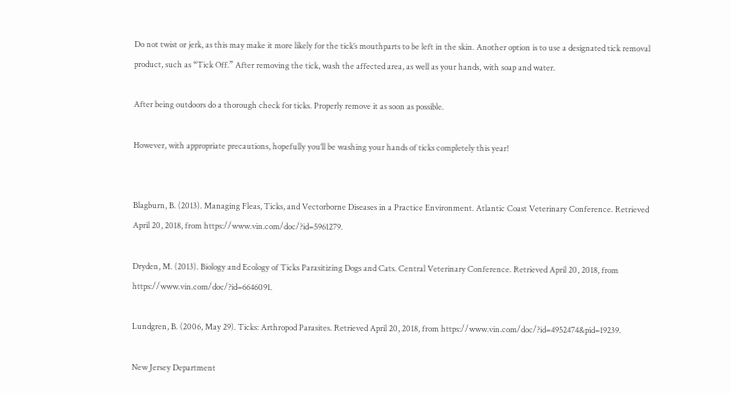Do not twist or jerk, as this may make it more likely for the tick’s mouthparts to be left in the skin. Another option is to use a designated tick removal product, such as “Tick Off.” After removing the tick, wash the affected area, as well as your hands, with soap and water.

After being outdoors do a thorough check for ticks. Properly remove it as soon as possible.

However, with appropriate precautions, hopefully you’ll be washing your hands of ticks completely this year!


Blagburn, B. (2013). Managing Fleas, Ticks, and Vectorborne Diseases in a Practice Environment. Atlantic Coast Veterinary Conference. Retrieved April 20, 2018, from https://www.vin.com/doc/?id=5961279.

Dryden, M. (2013). Biology and Ecology of Ticks Parasitizing Dogs and Cats. Central Veterinary Conference. Retrieved April 20, 2018, from https://www.vin.com/doc/?id=6646091.

Lundgren, B. (2006, May 29). Ticks: Arthropod Parasites. Retrieved April 20, 2018, from https://www.vin.com/doc/?id=4952474&pid=19239.

New Jersey Department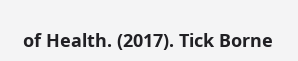of Health. (2017). Tick Borne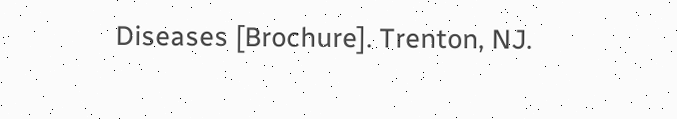Diseases [Brochure]. Trenton, NJ.